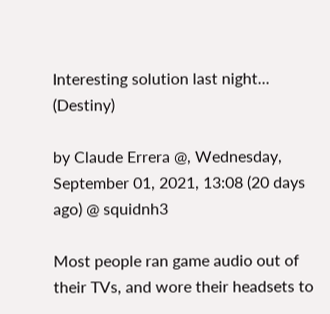Interesting solution last night... (Destiny)

by Claude Errera @, Wednesday, September 01, 2021, 13:08 (20 days ago) @ squidnh3

Most people ran game audio out of their TVs, and wore their headsets to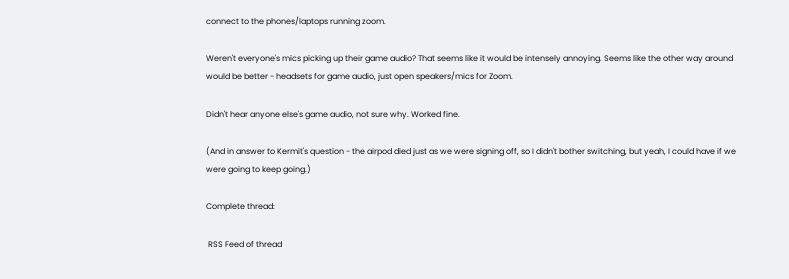connect to the phones/laptops running zoom.

Weren't everyone's mics picking up their game audio? That seems like it would be intensely annoying. Seems like the other way around would be better - headsets for game audio, just open speakers/mics for Zoom.

Didn't hear anyone else's game audio, not sure why. Worked fine.

(And in answer to Kermit's question - the airpod died just as we were signing off, so I didn't bother switching, but yeah, I could have if we were going to keep going.)

Complete thread:

 RSS Feed of thread